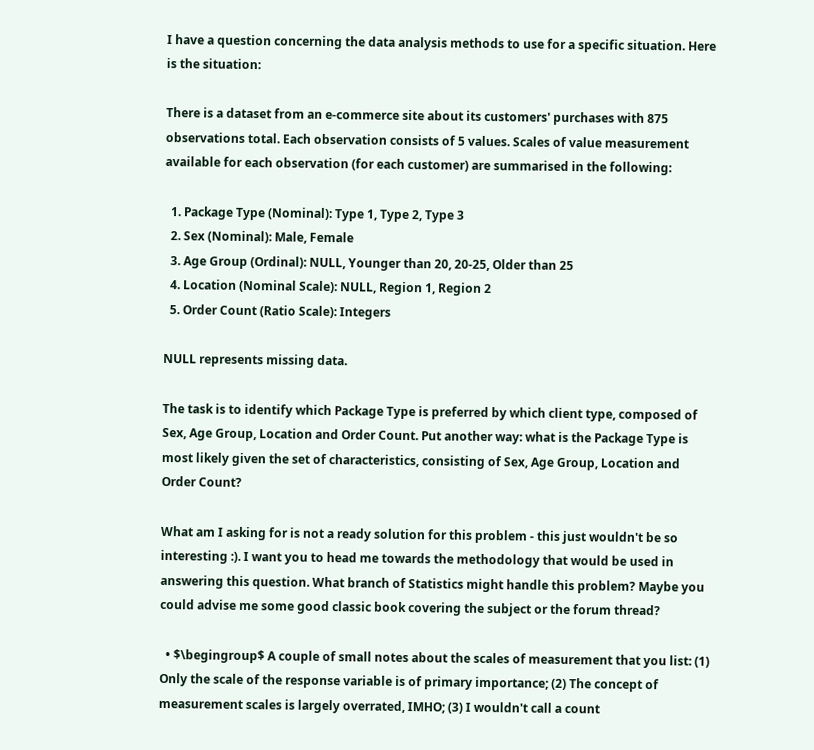I have a question concerning the data analysis methods to use for a specific situation. Here is the situation:

There is a dataset from an e-commerce site about its customers' purchases with 875 observations total. Each observation consists of 5 values. Scales of value measurement available for each observation (for each customer) are summarised in the following:

  1. Package Type (Nominal): Type 1, Type 2, Type 3
  2. Sex (Nominal): Male, Female
  3. Age Group (Ordinal): NULL, Younger than 20, 20-25, Older than 25
  4. Location (Nominal Scale): NULL, Region 1, Region 2
  5. Order Count (Ratio Scale): Integers

NULL represents missing data.

The task is to identify which Package Type is preferred by which client type, composed of Sex, Age Group, Location and Order Count. Put another way: what is the Package Type is most likely given the set of characteristics, consisting of Sex, Age Group, Location and Order Count?

What am I asking for is not a ready solution for this problem - this just wouldn't be so interesting :). I want you to head me towards the methodology that would be used in answering this question. What branch of Statistics might handle this problem? Maybe you could advise me some good classic book covering the subject or the forum thread?

  • $\begingroup$ A couple of small notes about the scales of measurement that you list: (1) Only the scale of the response variable is of primary importance; (2) The concept of measurement scales is largely overrated, IMHO; (3) I wouldn't call a count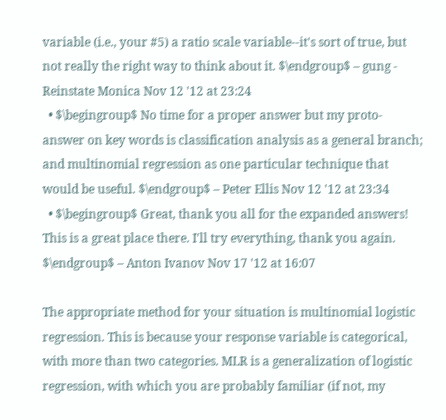variable (i.e., your #5) a ratio scale variable--it's sort of true, but not really the right way to think about it. $\endgroup$ – gung - Reinstate Monica Nov 12 '12 at 23:24
  • $\begingroup$ No time for a proper answer but my proto-answer on key words is classification analysis as a general branch; and multinomial regression as one particular technique that would be useful. $\endgroup$ – Peter Ellis Nov 12 '12 at 23:34
  • $\begingroup$ Great, thank you all for the expanded answers! This is a great place there. I'll try everything, thank you again. $\endgroup$ – Anton Ivanov Nov 17 '12 at 16:07

The appropriate method for your situation is multinomial logistic regression. This is because your response variable is categorical, with more than two categories. MLR is a generalization of logistic regression, with which you are probably familiar (if not, my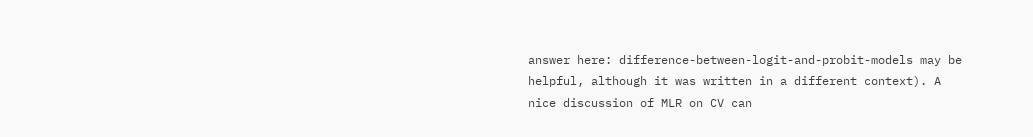answer here: difference-between-logit-and-probit-models may be helpful, although it was written in a different context). A nice discussion of MLR on CV can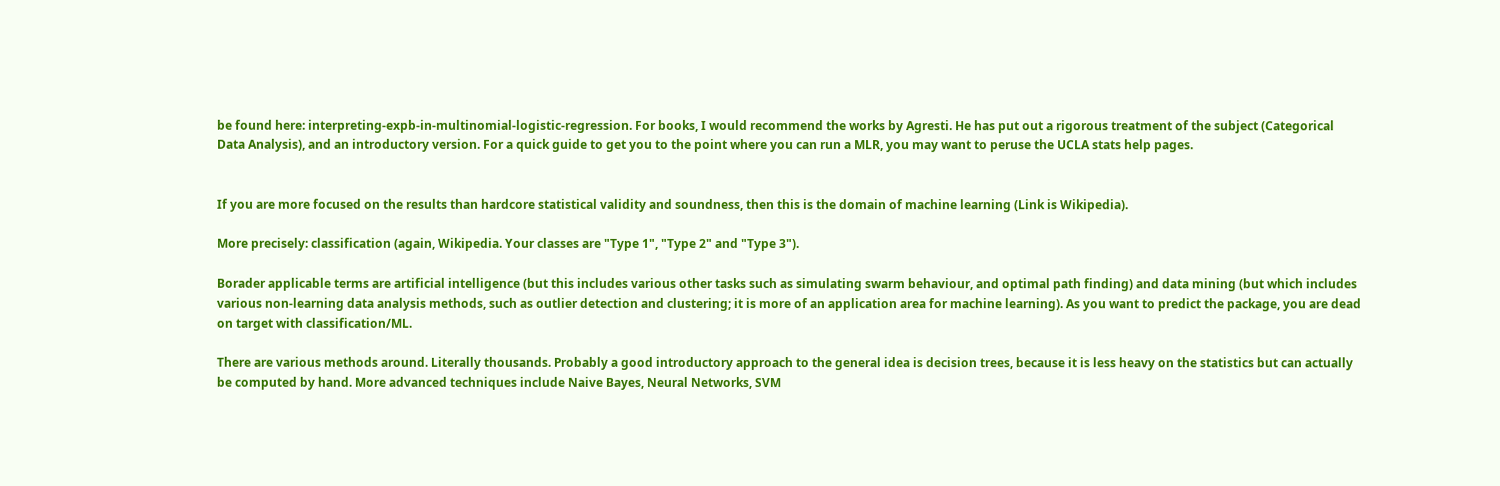be found here: interpreting-expb-in-multinomial-logistic-regression. For books, I would recommend the works by Agresti. He has put out a rigorous treatment of the subject (Categorical Data Analysis), and an introductory version. For a quick guide to get you to the point where you can run a MLR, you may want to peruse the UCLA stats help pages.


If you are more focused on the results than hardcore statistical validity and soundness, then this is the domain of machine learning (Link is Wikipedia).

More precisely: classification (again, Wikipedia. Your classes are "Type 1", "Type 2" and "Type 3").

Borader applicable terms are artificial intelligence (but this includes various other tasks such as simulating swarm behaviour, and optimal path finding) and data mining (but which includes various non-learning data analysis methods, such as outlier detection and clustering; it is more of an application area for machine learning). As you want to predict the package, you are dead on target with classification/ML.

There are various methods around. Literally thousands. Probably a good introductory approach to the general idea is decision trees, because it is less heavy on the statistics but can actually be computed by hand. More advanced techniques include Naive Bayes, Neural Networks, SVM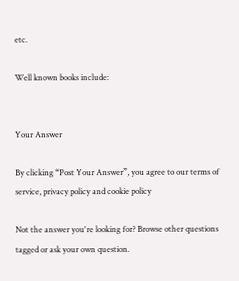etc.

Well known books include:


Your Answer

By clicking “Post Your Answer”, you agree to our terms of service, privacy policy and cookie policy

Not the answer you're looking for? Browse other questions tagged or ask your own question.